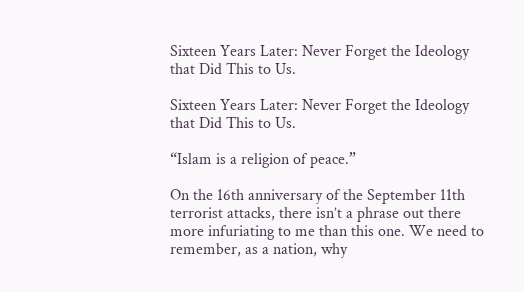Sixteen Years Later: Never Forget the Ideology that Did This to Us.

Sixteen Years Later: Never Forget the Ideology that Did This to Us.

“Islam is a religion of peace.”

On the 16th anniversary of the September 11th terrorist attacks, there isn’t a phrase out there more infuriating to me than this one. We need to remember, as a nation, why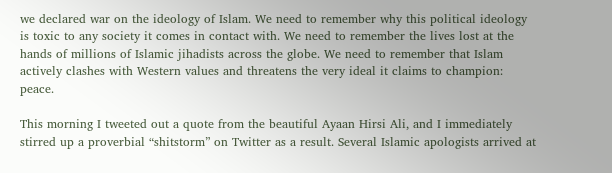we declared war on the ideology of Islam. We need to remember why this political ideology is toxic to any society it comes in contact with. We need to remember the lives lost at the hands of millions of Islamic jihadists across the globe. We need to remember that Islam actively clashes with Western values and threatens the very ideal it claims to champion: peace.

This morning I tweeted out a quote from the beautiful Ayaan Hirsi Ali, and I immediately stirred up a proverbial “shitstorm” on Twitter as a result. Several Islamic apologists arrived at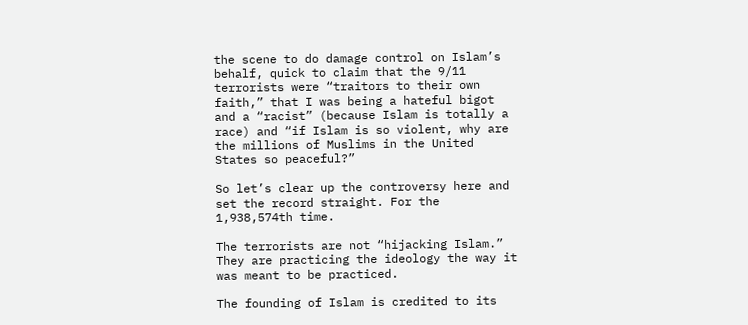the scene to do damage control on Islam’s behalf, quick to claim that the 9/11 terrorists were “traitors to their own faith,” that I was being a hateful bigot and a “racist” (because Islam is totally a race) and “if Islam is so violent, why are the millions of Muslims in the United States so peaceful?”

So let’s clear up the controversy here and set the record straight. For the 1,938,574th time.

The terrorists are not “hijacking Islam.” They are practicing the ideology the way it was meant to be practiced.

The founding of Islam is credited to its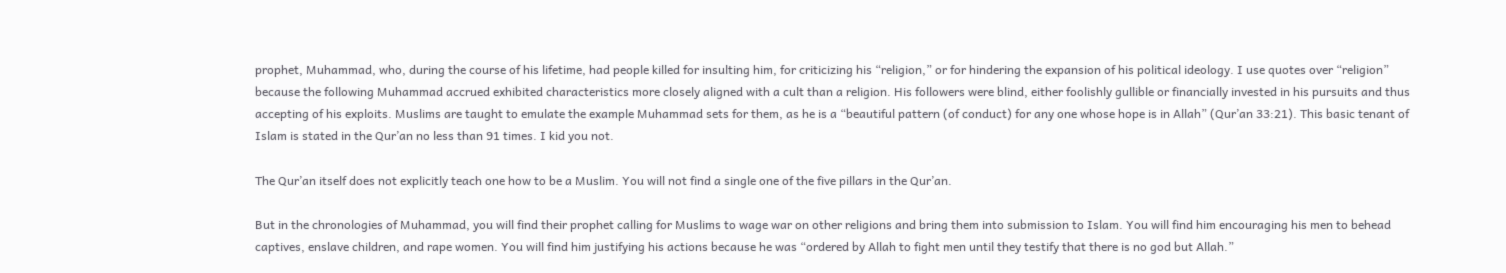prophet, Muhammad, who, during the course of his lifetime, had people killed for insulting him, for criticizing his “religion,” or for hindering the expansion of his political ideology. I use quotes over “religion” because the following Muhammad accrued exhibited characteristics more closely aligned with a cult than a religion. His followers were blind, either foolishly gullible or financially invested in his pursuits and thus accepting of his exploits. Muslims are taught to emulate the example Muhammad sets for them, as he is a “beautiful pattern (of conduct) for any one whose hope is in Allah” (Qur’an 33:21). This basic tenant of Islam is stated in the Qur’an no less than 91 times. I kid you not.

The Qur’an itself does not explicitly teach one how to be a Muslim. You will not find a single one of the five pillars in the Qur’an.

But in the chronologies of Muhammad, you will find their prophet calling for Muslims to wage war on other religions and bring them into submission to Islam. You will find him encouraging his men to behead captives, enslave children, and rape women. You will find him justifying his actions because he was “ordered by Allah to fight men until they testify that there is no god but Allah.”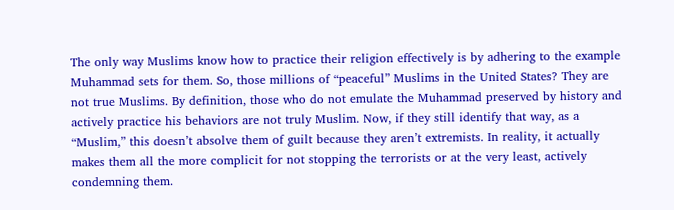The only way Muslims know how to practice their religion effectively is by adhering to the example Muhammad sets for them. So, those millions of “peaceful” Muslims in the United States? They are not true Muslims. By definition, those who do not emulate the Muhammad preserved by history and actively practice his behaviors are not truly Muslim. Now, if they still identify that way, as a “Muslim,” this doesn’t absolve them of guilt because they aren’t extremists. In reality, it actually makes them all the more complicit for not stopping the terrorists or at the very least, actively condemning them.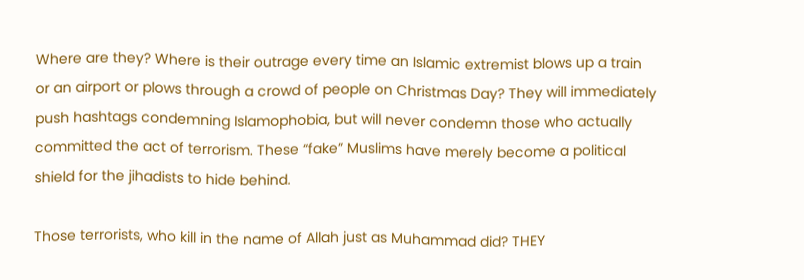Where are they? Where is their outrage every time an Islamic extremist blows up a train or an airport or plows through a crowd of people on Christmas Day? They will immediately push hashtags condemning Islamophobia, but will never condemn those who actually committed the act of terrorism. These “fake” Muslims have merely become a political shield for the jihadists to hide behind.

Those terrorists, who kill in the name of Allah just as Muhammad did? THEY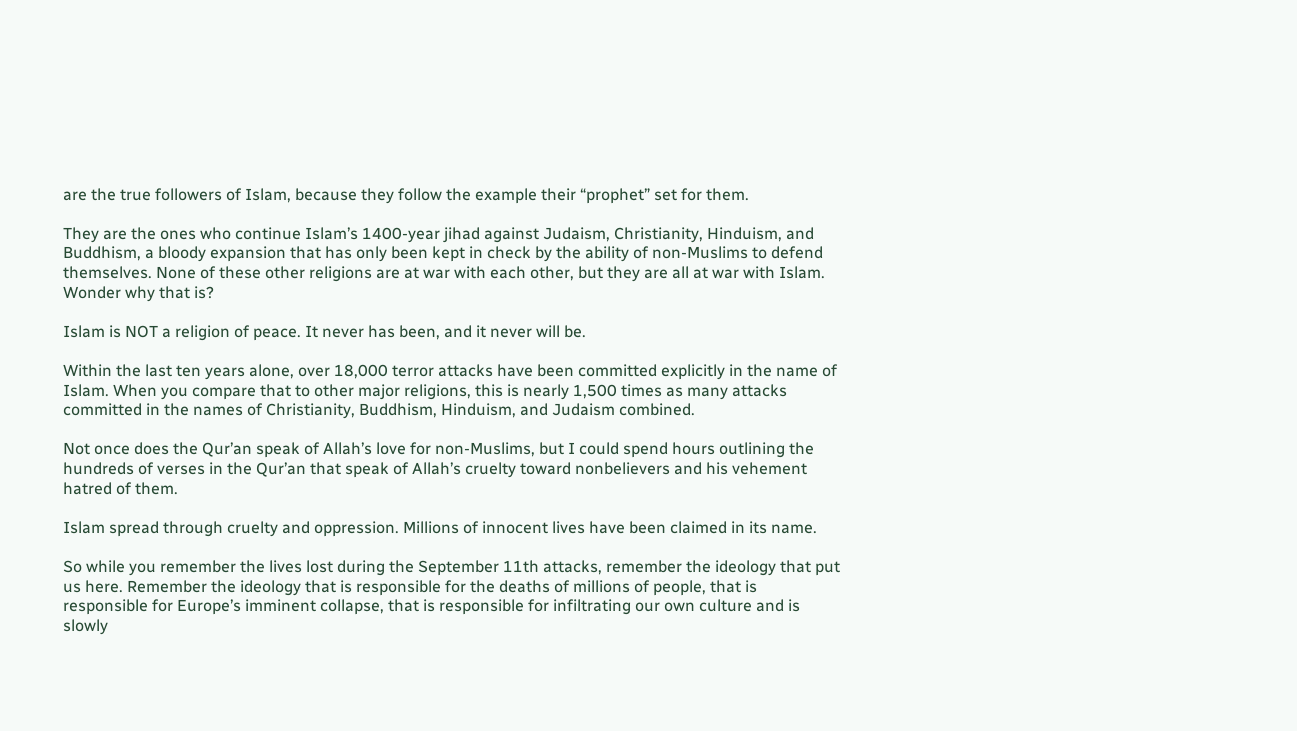are the true followers of Islam, because they follow the example their “prophet” set for them.

They are the ones who continue Islam’s 1400-year jihad against Judaism, Christianity, Hinduism, and Buddhism, a bloody expansion that has only been kept in check by the ability of non-Muslims to defend themselves. None of these other religions are at war with each other, but they are all at war with Islam. Wonder why that is?

Islam is NOT a religion of peace. It never has been, and it never will be.

Within the last ten years alone, over 18,000 terror attacks have been committed explicitly in the name of Islam. When you compare that to other major religions, this is nearly 1,500 times as many attacks committed in the names of Christianity, Buddhism, Hinduism, and Judaism combined.

Not once does the Qur’an speak of Allah’s love for non-Muslims, but I could spend hours outlining the hundreds of verses in the Qur’an that speak of Allah’s cruelty toward nonbelievers and his vehement hatred of them.

Islam spread through cruelty and oppression. Millions of innocent lives have been claimed in its name.

So while you remember the lives lost during the September 11th attacks, remember the ideology that put us here. Remember the ideology that is responsible for the deaths of millions of people, that is responsible for Europe’s imminent collapse, that is responsible for infiltrating our own culture and is slowly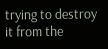trying to destroy it from the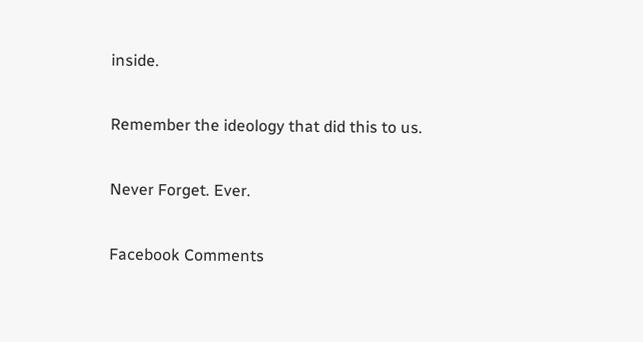inside.

Remember the ideology that did this to us.

Never Forget. Ever.

Facebook Comments